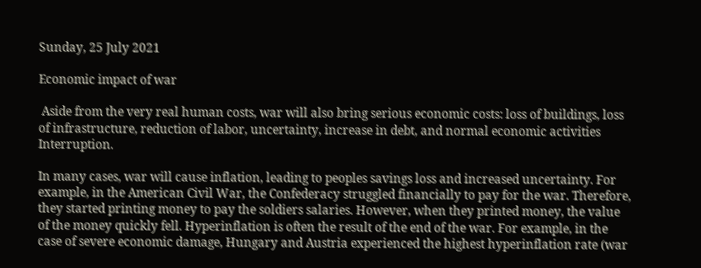Sunday, 25 July 2021

Economic impact of war

 Aside from the very real human costs, war will also bring serious economic costs: loss of buildings, loss of infrastructure, reduction of labor, uncertainty, increase in debt, and normal economic activities Interruption.

In many cases, war will cause inflation, leading to peoples savings loss and increased uncertainty. For example, in the American Civil War, the Confederacy struggled financially to pay for the war. Therefore, they started printing money to pay the soldiers salaries. However, when they printed money, the value of the money quickly fell. Hyperinflation is often the result of the end of the war. For example, in the case of severe economic damage, Hungary and Austria experienced the highest hyperinflation rate (war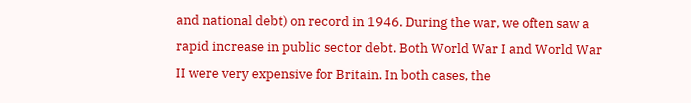and national debt) on record in 1946. During the war, we often saw a rapid increase in public sector debt. Both World War I and World War II were very expensive for Britain. In both cases, the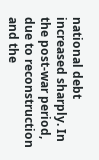national debt increased sharply. In the post-war period, due to reconstruction and the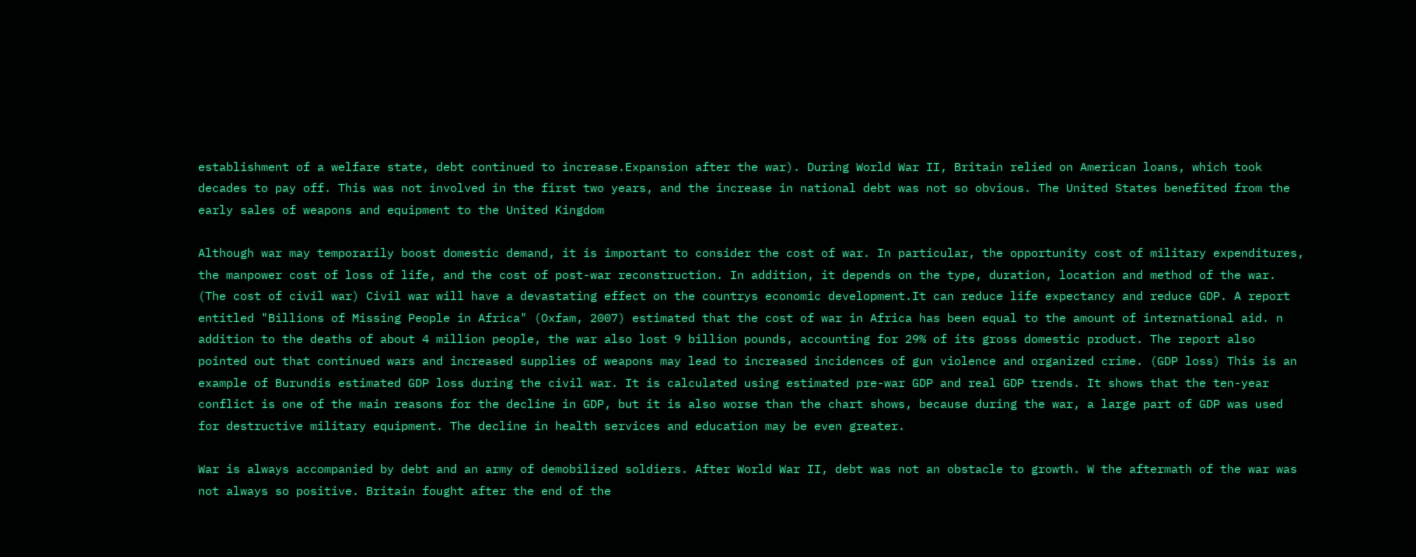establishment of a welfare state, debt continued to increase.Expansion after the war). During World War II, Britain relied on American loans, which took decades to pay off. This was not involved in the first two years, and the increase in national debt was not so obvious. The United States benefited from the early sales of weapons and equipment to the United Kingdom

Although war may temporarily boost domestic demand, it is important to consider the cost of war. In particular, the opportunity cost of military expenditures, the manpower cost of loss of life, and the cost of post-war reconstruction. In addition, it depends on the type, duration, location and method of the war. (The cost of civil war) Civil war will have a devastating effect on the countrys economic development.It can reduce life expectancy and reduce GDP. A report entitled "Billions of Missing People in Africa" (Oxfam, 2007) estimated that the cost of war in Africa has been equal to the amount of international aid. n addition to the deaths of about 4 million people, the war also lost 9 billion pounds, accounting for 29% of its gross domestic product. The report also pointed out that continued wars and increased supplies of weapons may lead to increased incidences of gun violence and organized crime. (GDP loss) This is an example of Burundis estimated GDP loss during the civil war. It is calculated using estimated pre-war GDP and real GDP trends. It shows that the ten-year conflict is one of the main reasons for the decline in GDP, but it is also worse than the chart shows, because during the war, a large part of GDP was used for destructive military equipment. The decline in health services and education may be even greater.

War is always accompanied by debt and an army of demobilized soldiers. After World War II, debt was not an obstacle to growth. W the aftermath of the war was not always so positive. Britain fought after the end of the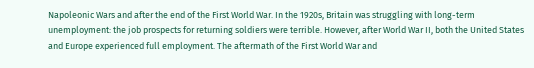Napoleonic Wars and after the end of the First World War. In the 1920s, Britain was struggling with long-term unemployment: the job prospects for returning soldiers were terrible. However, after World War II, both the United States and Europe experienced full employment. The aftermath of the First World War and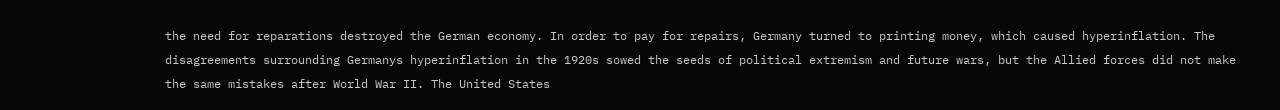the need for reparations destroyed the German economy. In order to pay for repairs, Germany turned to printing money, which caused hyperinflation. The disagreements surrounding Germanys hyperinflation in the 1920s sowed the seeds of political extremism and future wars, but the Allied forces did not make the same mistakes after World War II. The United States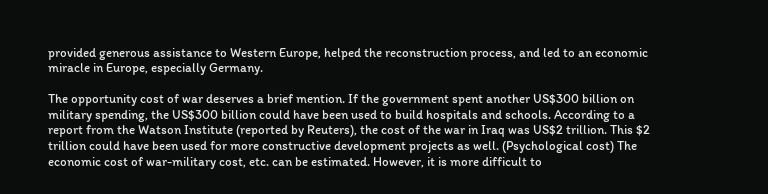provided generous assistance to Western Europe, helped the reconstruction process, and led to an economic miracle in Europe, especially Germany.

The opportunity cost of war deserves a brief mention. If the government spent another US$300 billion on military spending, the US$300 billion could have been used to build hospitals and schools. According to a report from the Watson Institute (reported by Reuters), the cost of the war in Iraq was US$2 trillion. This $2 trillion could have been used for more constructive development projects as well. (Psychological cost) The economic cost of war-military cost, etc. can be estimated. However, it is more difficult to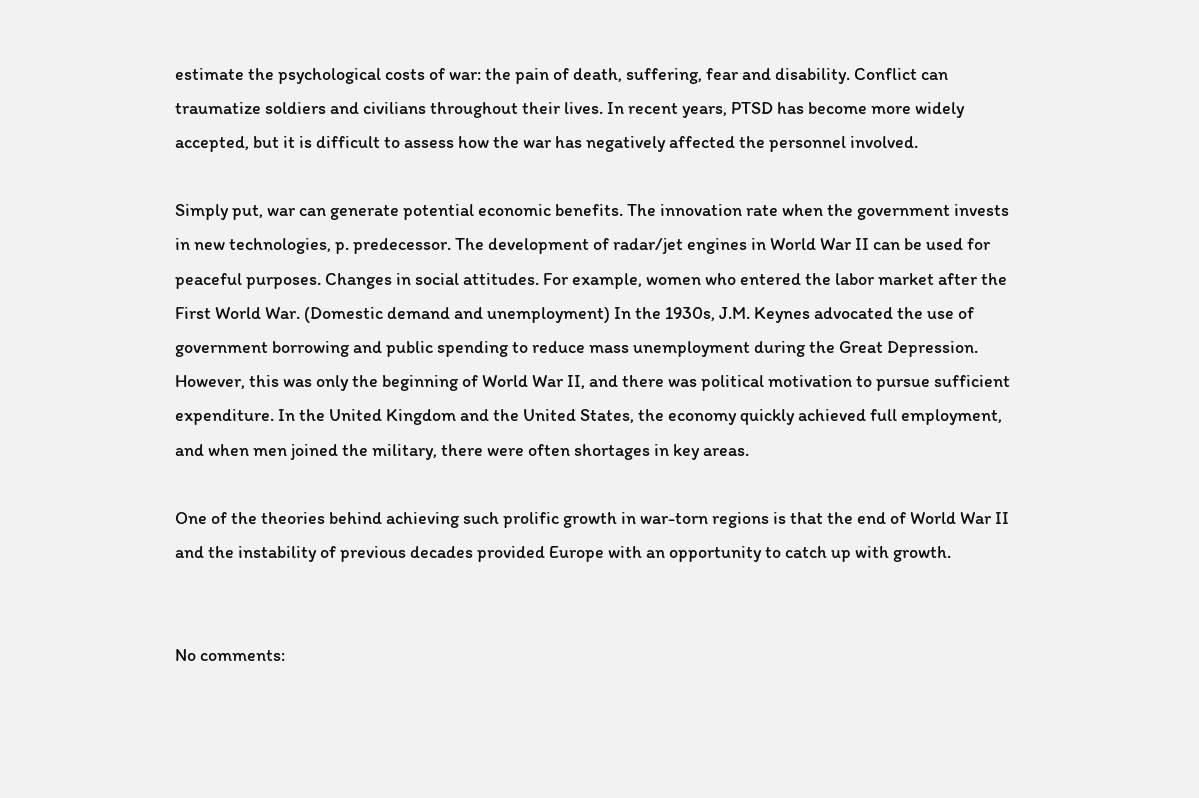estimate the psychological costs of war: the pain of death, suffering, fear and disability. Conflict can traumatize soldiers and civilians throughout their lives. In recent years, PTSD has become more widely accepted, but it is difficult to assess how the war has negatively affected the personnel involved.

Simply put, war can generate potential economic benefits. The innovation rate when the government invests in new technologies, p. predecessor. The development of radar/jet engines in World War II can be used for peaceful purposes. Changes in social attitudes. For example, women who entered the labor market after the First World War. (Domestic demand and unemployment) In the 1930s, J.M. Keynes advocated the use of government borrowing and public spending to reduce mass unemployment during the Great Depression. However, this was only the beginning of World War II, and there was political motivation to pursue sufficient expenditure. In the United Kingdom and the United States, the economy quickly achieved full employment, and when men joined the military, there were often shortages in key areas.

One of the theories behind achieving such prolific growth in war-torn regions is that the end of World War II and the instability of previous decades provided Europe with an opportunity to catch up with growth.


No comments: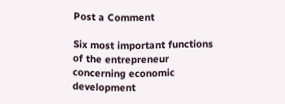Post a Comment

Six most important functions of the entrepreneur concerning economic development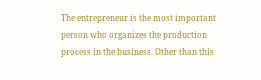The entrepreneur is the most important person who organizes the production process in the business. Other than this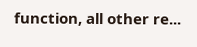function, all other re...